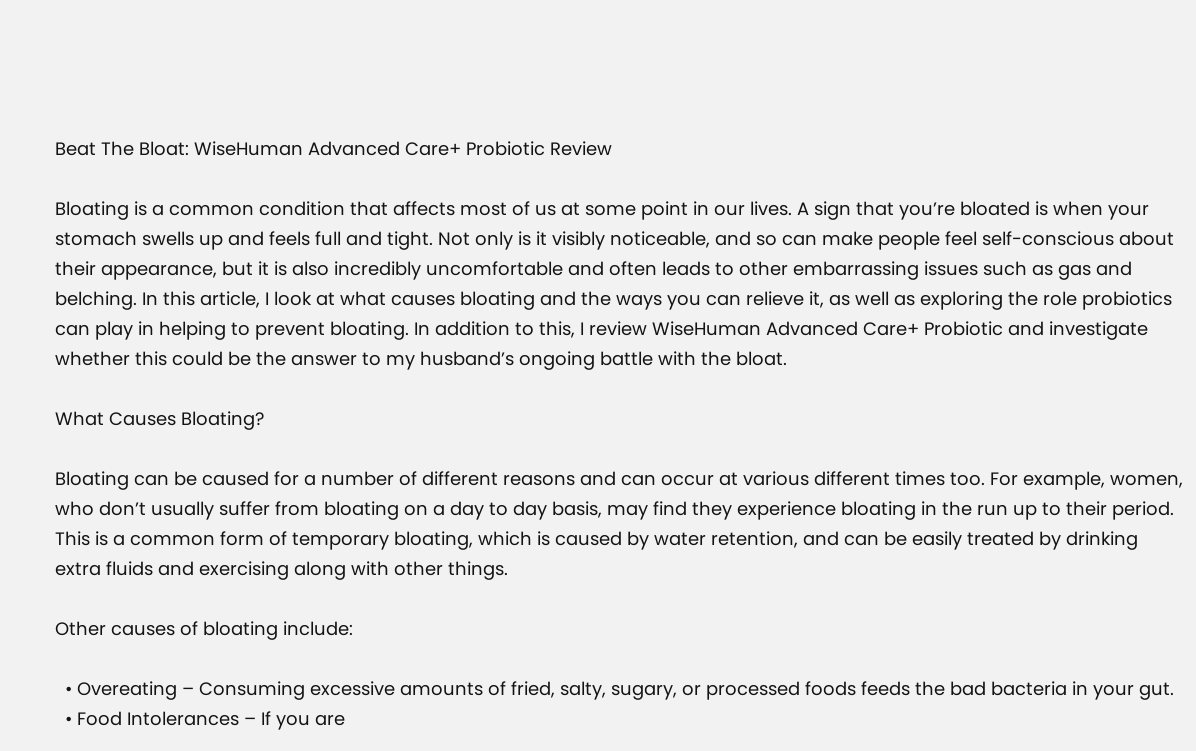Beat The Bloat: WiseHuman Advanced Care+ Probiotic Review

Bloating is a common condition that affects most of us at some point in our lives. A sign that you’re bloated is when your stomach swells up and feels full and tight. Not only is it visibly noticeable, and so can make people feel self-conscious about their appearance, but it is also incredibly uncomfortable and often leads to other embarrassing issues such as gas and belching. In this article, I look at what causes bloating and the ways you can relieve it, as well as exploring the role probiotics can play in helping to prevent bloating. In addition to this, I review WiseHuman Advanced Care+ Probiotic and investigate whether this could be the answer to my husband’s ongoing battle with the bloat.

What Causes Bloating?

Bloating can be caused for a number of different reasons and can occur at various different times too. For example, women, who don’t usually suffer from bloating on a day to day basis, may find they experience bloating in the run up to their period. This is a common form of temporary bloating, which is caused by water retention, and can be easily treated by drinking extra fluids and exercising along with other things.

Other causes of bloating include:

  • Overeating – Consuming excessive amounts of fried, salty, sugary, or processed foods feeds the bad bacteria in your gut.
  • Food Intolerances – If you are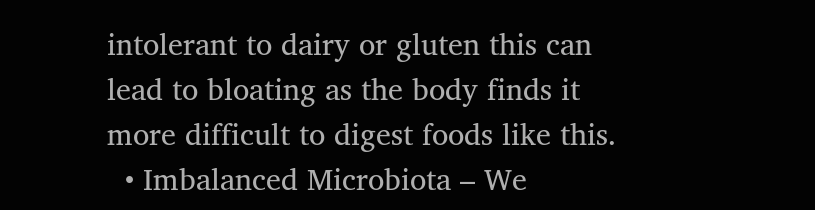intolerant to dairy or gluten this can lead to bloating as the body finds it more difficult to digest foods like this.
  • Imbalanced Microbiota – We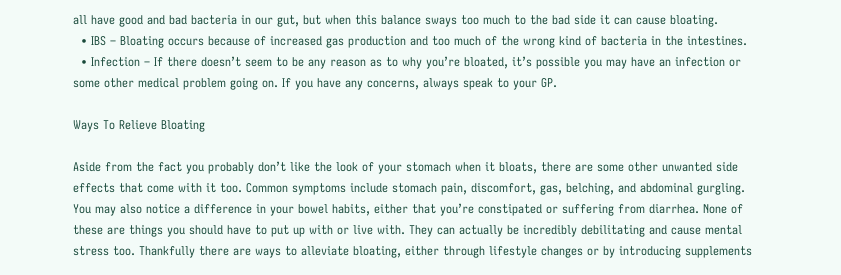all have good and bad bacteria in our gut, but when this balance sways too much to the bad side it can cause bloating.
  • IBS – Bloating occurs because of increased gas production and too much of the wrong kind of bacteria in the intestines.
  • Infection – If there doesn’t seem to be any reason as to why you’re bloated, it’s possible you may have an infection or some other medical problem going on. If you have any concerns, always speak to your GP.

Ways To Relieve Bloating

Aside from the fact you probably don’t like the look of your stomach when it bloats, there are some other unwanted side effects that come with it too. Common symptoms include stomach pain, discomfort, gas, belching, and abdominal gurgling. You may also notice a difference in your bowel habits, either that you’re constipated or suffering from diarrhea. None of these are things you should have to put up with or live with. They can actually be incredibly debilitating and cause mental stress too. Thankfully there are ways to alleviate bloating, either through lifestyle changes or by introducing supplements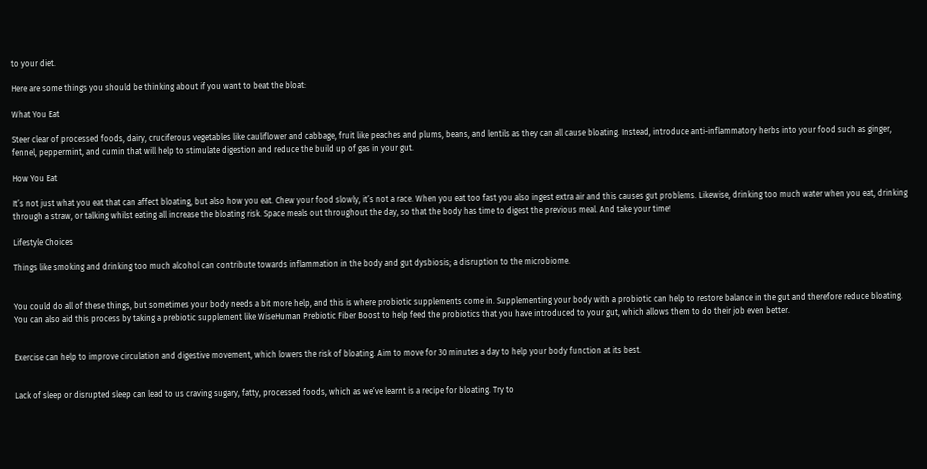to your diet.

Here are some things you should be thinking about if you want to beat the bloat:

What You Eat

Steer clear of processed foods, dairy, cruciferous vegetables like cauliflower and cabbage, fruit like peaches and plums, beans, and lentils as they can all cause bloating. Instead, introduce anti-inflammatory herbs into your food such as ginger, fennel, peppermint, and cumin that will help to stimulate digestion and reduce the build up of gas in your gut.

How You Eat

It’s not just what you eat that can affect bloating, but also how you eat. Chew your food slowly, it’s not a race. When you eat too fast you also ingest extra air and this causes gut problems. Likewise, drinking too much water when you eat, drinking through a straw, or talking whilst eating all increase the bloating risk. Space meals out throughout the day, so that the body has time to digest the previous meal. And take your time!

Lifestyle Choices

Things like smoking and drinking too much alcohol can contribute towards inflammation in the body and gut dysbiosis; a disruption to the microbiome.


You could do all of these things, but sometimes your body needs a bit more help, and this is where probiotic supplements come in. Supplementing your body with a probiotic can help to restore balance in the gut and therefore reduce bloating. You can also aid this process by taking a prebiotic supplement like WiseHuman Prebiotic Fiber Boost to help feed the probiotics that you have introduced to your gut, which allows them to do their job even better.


Exercise can help to improve circulation and digestive movement, which lowers the risk of bloating. Aim to move for 30 minutes a day to help your body function at its best.


Lack of sleep or disrupted sleep can lead to us craving sugary, fatty, processed foods, which as we’ve learnt is a recipe for bloating. Try to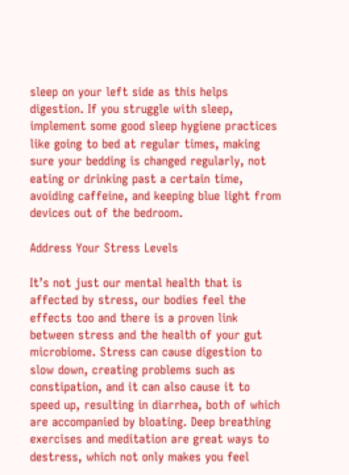sleep on your left side as this helps digestion. If you struggle with sleep, implement some good sleep hygiene practices like going to bed at regular times, making sure your bedding is changed regularly, not eating or drinking past a certain time, avoiding caffeine, and keeping blue light from devices out of the bedroom.

Address Your Stress Levels

It’s not just our mental health that is affected by stress, our bodies feel the effects too and there is a proven link between stress and the health of your gut microbiome. Stress can cause digestion to slow down, creating problems such as constipation, and it can also cause it to speed up, resulting in diarrhea, both of which are accompanied by bloating. Deep breathing exercises and meditation are great ways to destress, which not only makes you feel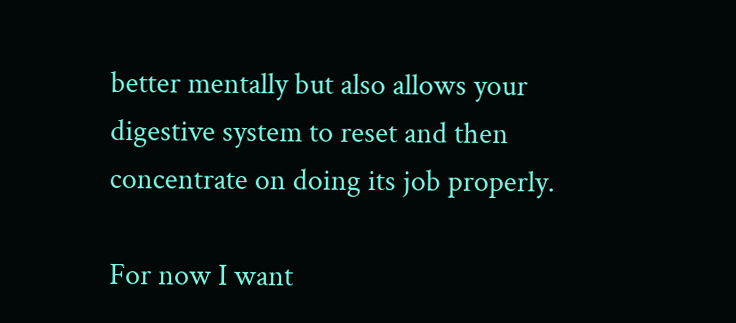better mentally but also allows your digestive system to reset and then concentrate on doing its job properly.

For now I want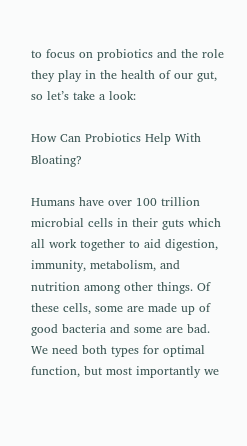to focus on probiotics and the role they play in the health of our gut, so let’s take a look:

How Can Probiotics Help With Bloating?

Humans have over 100 trillion microbial cells in their guts which all work together to aid digestion, immunity, metabolism, and nutrition among other things. Of these cells, some are made up of good bacteria and some are bad. We need both types for optimal function, but most importantly we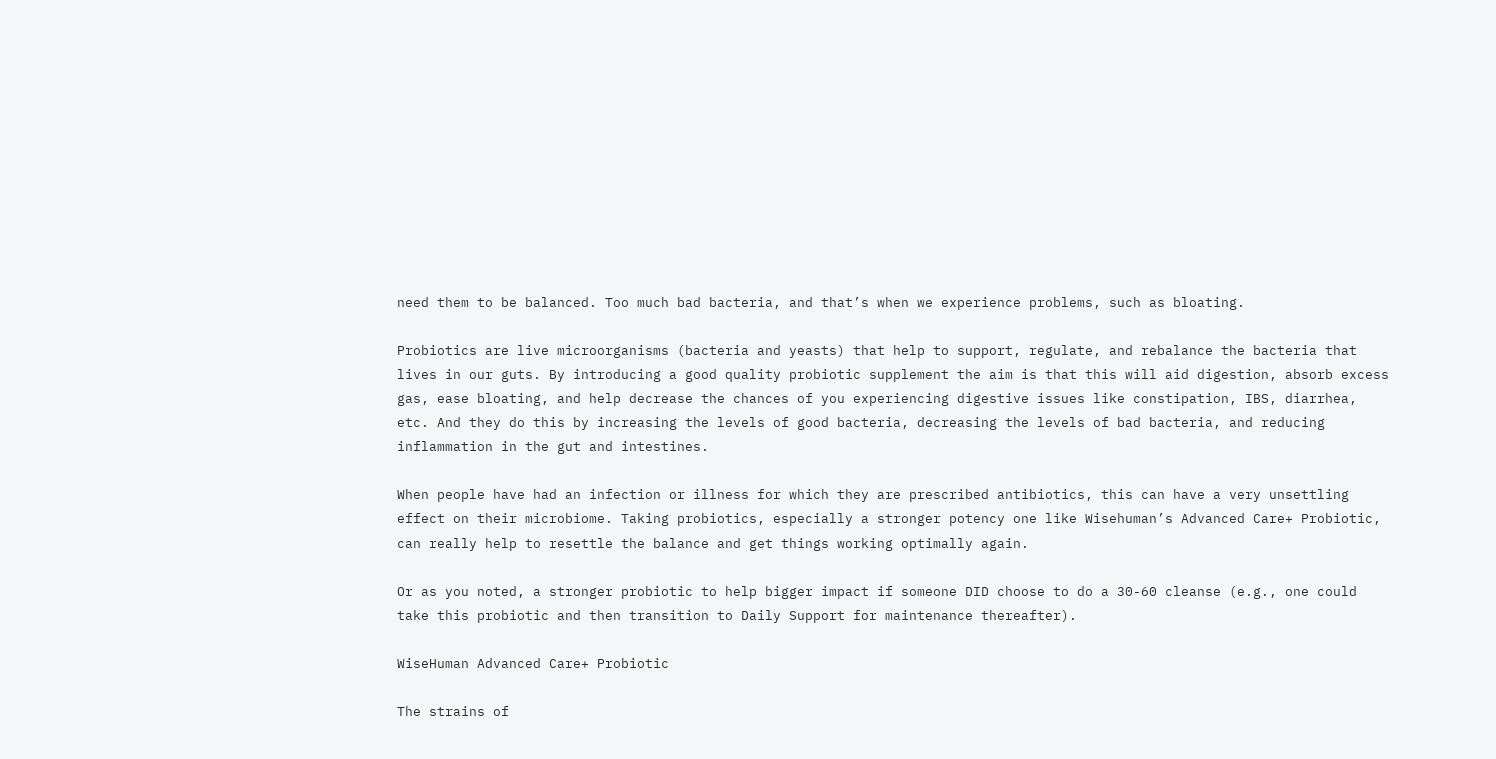need them to be balanced. Too much bad bacteria, and that’s when we experience problems, such as bloating.

Probiotics are live microorganisms (bacteria and yeasts) that help to support, regulate, and rebalance the bacteria that lives in our guts. By introducing a good quality probiotic supplement the aim is that this will aid digestion, absorb excess gas, ease bloating, and help decrease the chances of you experiencing digestive issues like constipation, IBS, diarrhea, etc. And they do this by increasing the levels of good bacteria, decreasing the levels of bad bacteria, and reducing inflammation in the gut and intestines.

When people have had an infection or illness for which they are prescribed antibiotics, this can have a very unsettling effect on their microbiome. Taking probiotics, especially a stronger potency one like Wisehuman’s Advanced Care+ Probiotic, can really help to resettle the balance and get things working optimally again.

Or as you noted, a stronger probiotic to help bigger impact if someone DID choose to do a 30-60 cleanse (e.g., one could take this probiotic and then transition to Daily Support for maintenance thereafter).

WiseHuman Advanced Care+ Probiotic

The strains of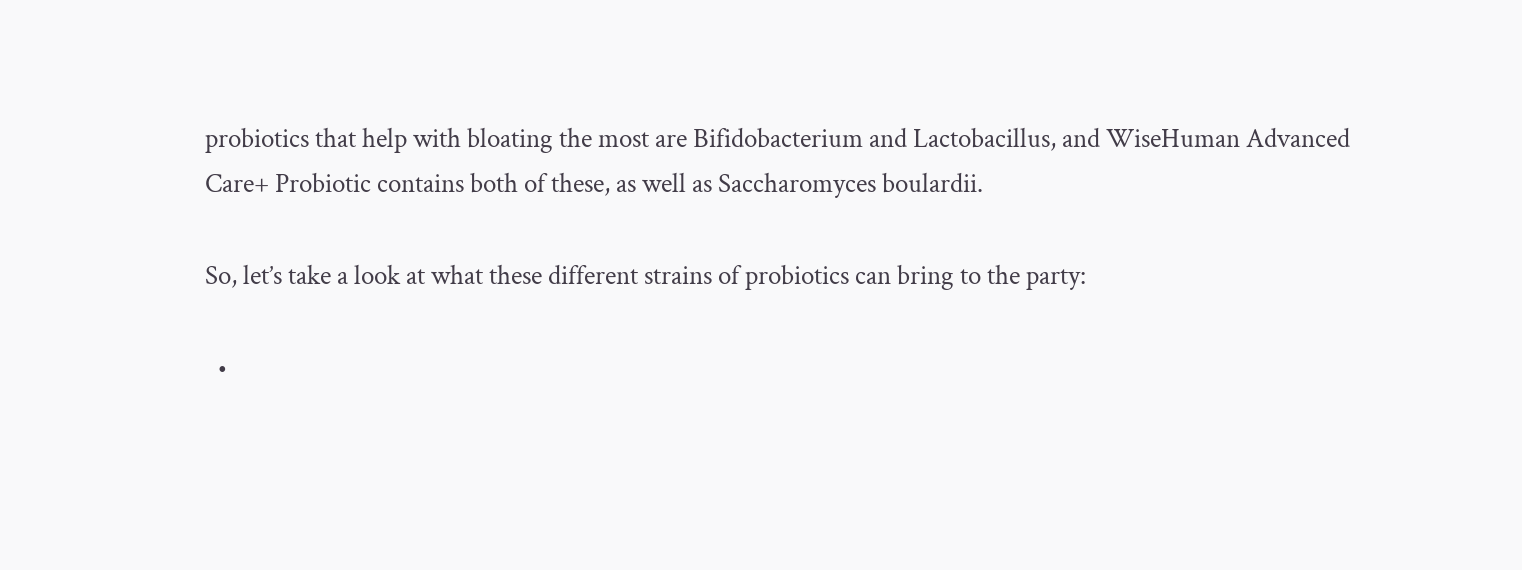probiotics that help with bloating the most are Bifidobacterium and Lactobacillus, and WiseHuman Advanced Care+ Probiotic contains both of these, as well as Saccharomyces boulardii.

So, let’s take a look at what these different strains of probiotics can bring to the party:

  •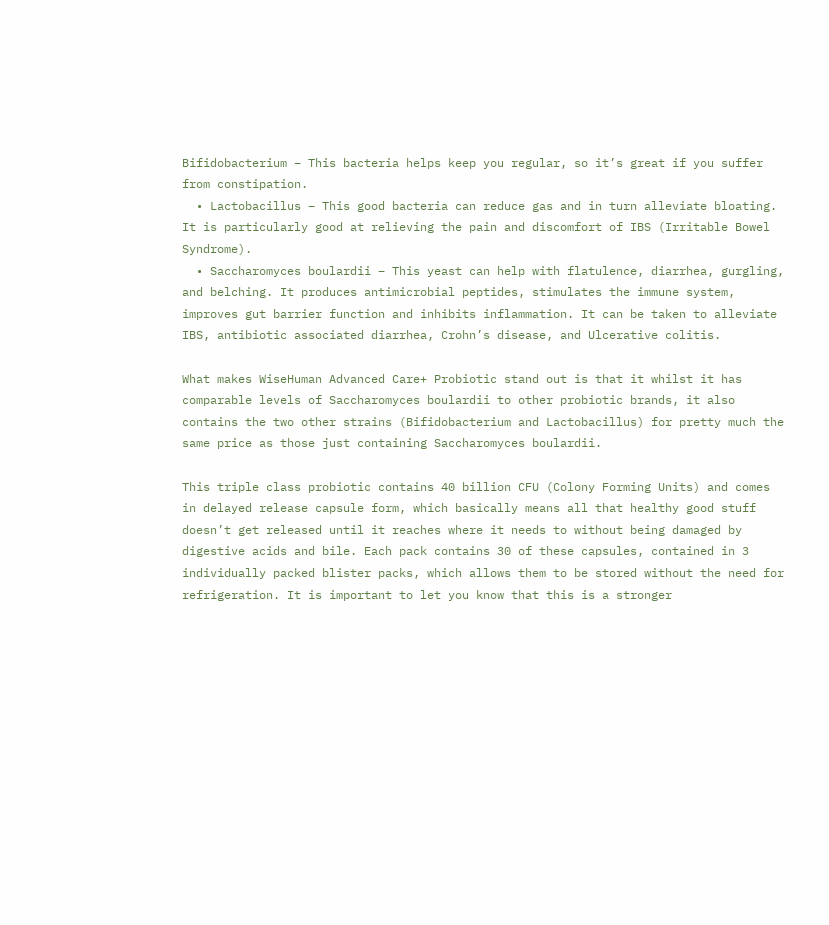Bifidobacterium – This bacteria helps keep you regular, so it’s great if you suffer from constipation.
  • Lactobacillus – This good bacteria can reduce gas and in turn alleviate bloating. It is particularly good at relieving the pain and discomfort of IBS (Irritable Bowel Syndrome).
  • Saccharomyces boulardii – This yeast can help with flatulence, diarrhea, gurgling, and belching. It produces antimicrobial peptides, stimulates the immune system, improves gut barrier function and inhibits inflammation. It can be taken to alleviate IBS, antibiotic associated diarrhea, Crohn’s disease, and Ulcerative colitis.

What makes WiseHuman Advanced Care+ Probiotic stand out is that it whilst it has comparable levels of Saccharomyces boulardii to other probiotic brands, it also contains the two other strains (Bifidobacterium and Lactobacillus) for pretty much the same price as those just containing Saccharomyces boulardii.

This triple class probiotic contains 40 billion CFU (Colony Forming Units) and comes in delayed release capsule form, which basically means all that healthy good stuff doesn’t get released until it reaches where it needs to without being damaged by digestive acids and bile. Each pack contains 30 of these capsules, contained in 3 individually packed blister packs, which allows them to be stored without the need for refrigeration. It is important to let you know that this is a stronger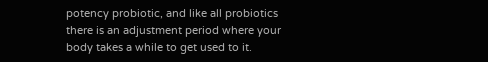potency probiotic, and like all probiotics there is an adjustment period where your body takes a while to get used to it.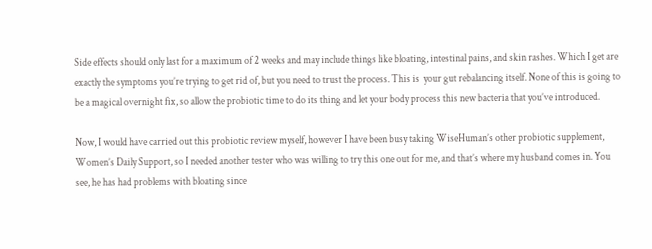Side effects should only last for a maximum of 2 weeks and may include things like bloating, intestinal pains, and skin rashes. Which I get are exactly the symptoms you’re trying to get rid of, but you need to trust the process. This is  your gut rebalancing itself. None of this is going to be a magical overnight fix, so allow the probiotic time to do its thing and let your body process this new bacteria that you’ve introduced.

Now, I would have carried out this probiotic review myself, however I have been busy taking WiseHuman’s other probiotic supplement, Women’s Daily Support, so I needed another tester who was willing to try this one out for me, and that’s where my husband comes in. You see, he has had problems with bloating since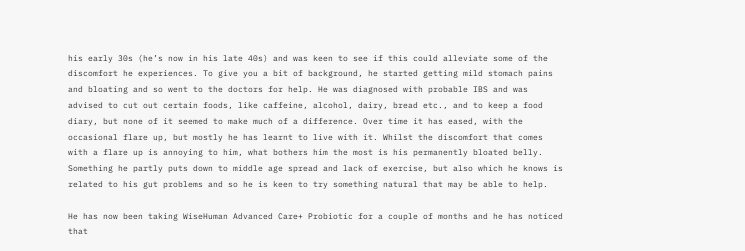his early 30s (he’s now in his late 40s) and was keen to see if this could alleviate some of the discomfort he experiences. To give you a bit of background, he started getting mild stomach pains and bloating and so went to the doctors for help. He was diagnosed with probable IBS and was advised to cut out certain foods, like caffeine, alcohol, dairy, bread etc., and to keep a food diary, but none of it seemed to make much of a difference. Over time it has eased, with the occasional flare up, but mostly he has learnt to live with it. Whilst the discomfort that comes with a flare up is annoying to him, what bothers him the most is his permanently bloated belly. Something he partly puts down to middle age spread and lack of exercise, but also which he knows is related to his gut problems and so he is keen to try something natural that may be able to help.

He has now been taking WiseHuman Advanced Care+ Probiotic for a couple of months and he has noticed that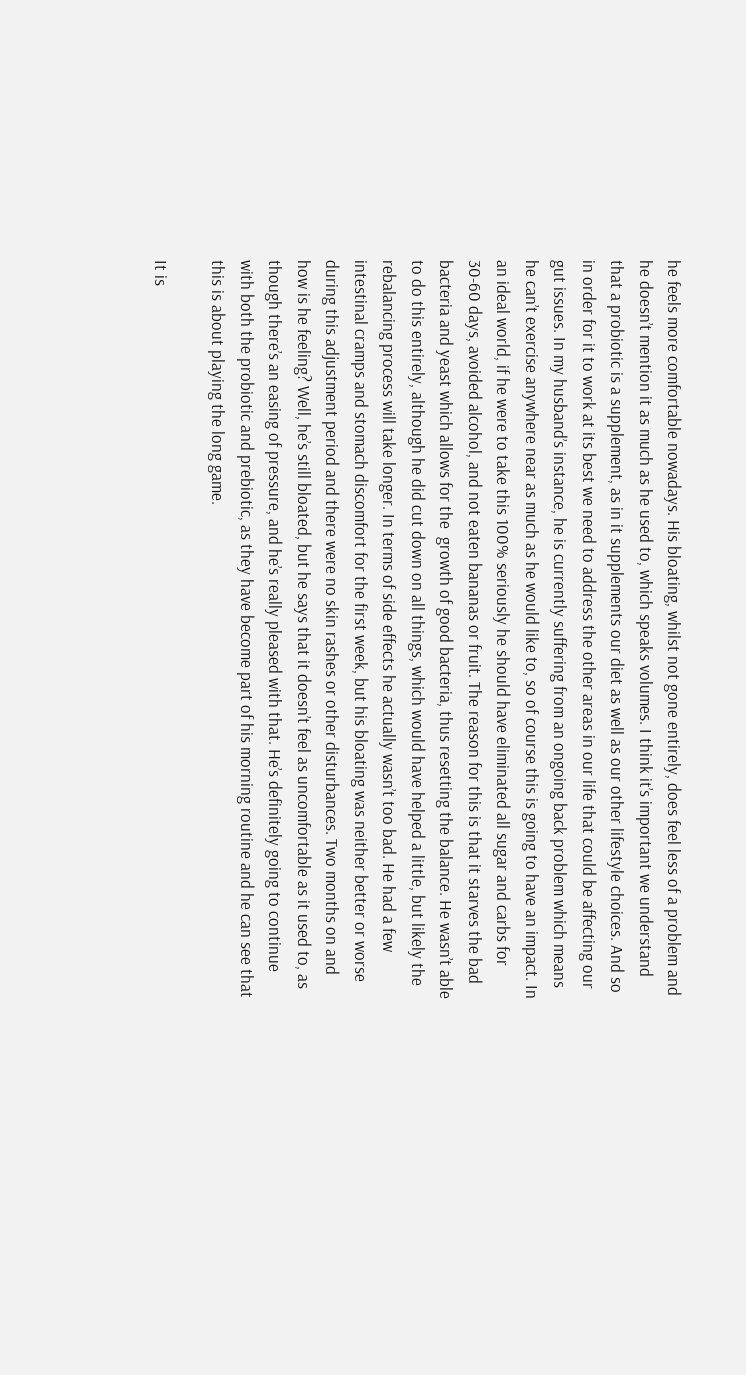he feels more comfortable nowadays. His bloating, whilst not gone entirely, does feel less of a problem and he doesn’t mention it as much as he used to, which speaks volumes. I think it’s important we understand that a probiotic is a supplement, as in it supplements our diet as well as our other lifestyle choices. And so in order for it to work at its best we need to address the other areas in our life that could be affecting our gut issues. In my husband’s instance, he is currently suffering from an ongoing back problem which means he can’t exercise anywhere near as much as he would like to, so of course this is going to have an impact. In an ideal world, if he were to take this 100% seriously he should have eliminated all sugar and carbs for 30-60 days, avoided alcohol, and not eaten bananas or fruit. The reason for this is that it starves the bad bacteria and yeast which allows for the  growth of good bacteria, thus resetting the balance. He wasn’t able to do this entirely, although he did cut down on all things, which would have helped a little, but likely the rebalancing process will take longer. In terms of side effects he actually wasn’t too bad. He had a few intestinal cramps and stomach discomfort for the first week, but his bloating was neither better or worse during this adjustment period and there were no skin rashes or other disturbances. Two months on and how is he feeling? Well, he’s still bloated, but he says that it doesn’t feel as uncomfortable as it used to, as though there’s an easing of pressure, and he’s really pleased with that. He’s definitely going to continue with both the probiotic and prebiotic, as they have become part of his morning routine and he can see that this is about playing the long game.

It is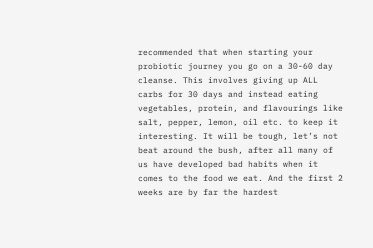recommended that when starting your probiotic journey you go on a 30-60 day cleanse. This involves giving up ALL carbs for 30 days and instead eating vegetables, protein, and flavourings like salt, pepper, lemon, oil etc. to keep it interesting. It will be tough, let’s not beat around the bush, after all many of us have developed bad habits when it comes to the food we eat. And the first 2 weeks are by far the hardest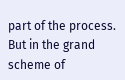part of the process. But in the grand scheme of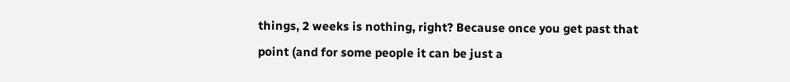things, 2 weeks is nothing, right? Because once you get past that point (and for some people it can be just a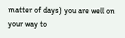matter of days) you are well on your way to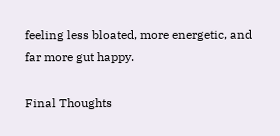feeling less bloated, more energetic, and far more gut happy.

Final Thoughts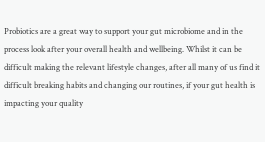Probiotics are a great way to support your gut microbiome and in the process look after your overall health and wellbeing. Whilst it can be  difficult making the relevant lifestyle changes, after all many of us find it difficult breaking habits and changing our routines, if your gut health is impacting your quality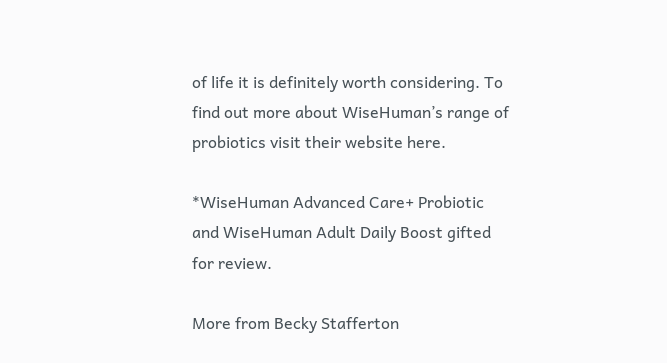of life it is definitely worth considering. To find out more about WiseHuman’s range of probiotics visit their website here.

*WiseHuman Advanced Care+ Probiotic and WiseHuman Adult Daily Boost gifted for review.

More from Becky Stafferton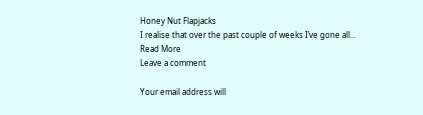Honey Nut Flapjacks
I realise that over the past couple of weeks I’ve gone all...
Read More
Leave a comment

Your email address will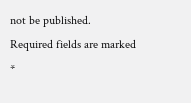not be published. Required fields are marked *